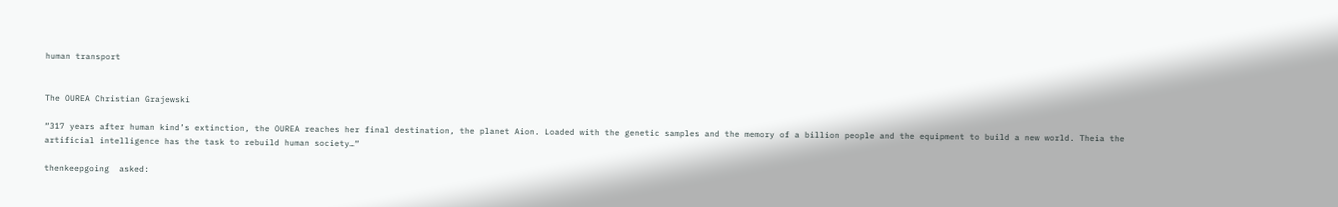human transport


The OUREA Christian Grajewski

“317 years after human kind’s extinction, the OUREA reaches her final destination, the planet Aion. Loaded with the genetic samples and the memory of a billion people and the equipment to build a new world. Theia the artificial intelligence has the task to rebuild human society…“

thenkeepgoing  asked: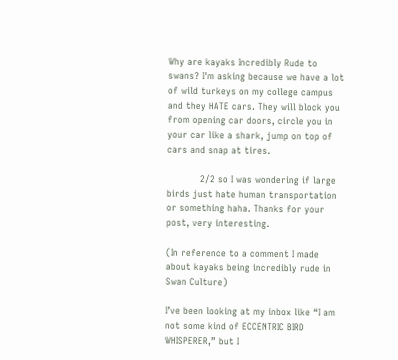Why are kayaks Incredibly Rude to swans? I'm asking because we have a lot of wild turkeys on my college campus and they HATE cars. They will block you from opening car doors, circle you in your car like a shark, jump on top of cars and snap at tires.

           2/2 so I was wondering if large birds just hate human transportation or something haha. Thanks for your post, very interesting.

(In reference to a comment I made about kayaks being incredibly rude in Swan Culture)

I’ve been looking at my inbox like “I am not some kind of ECCENTRIC BIRD WHISPERER,” but I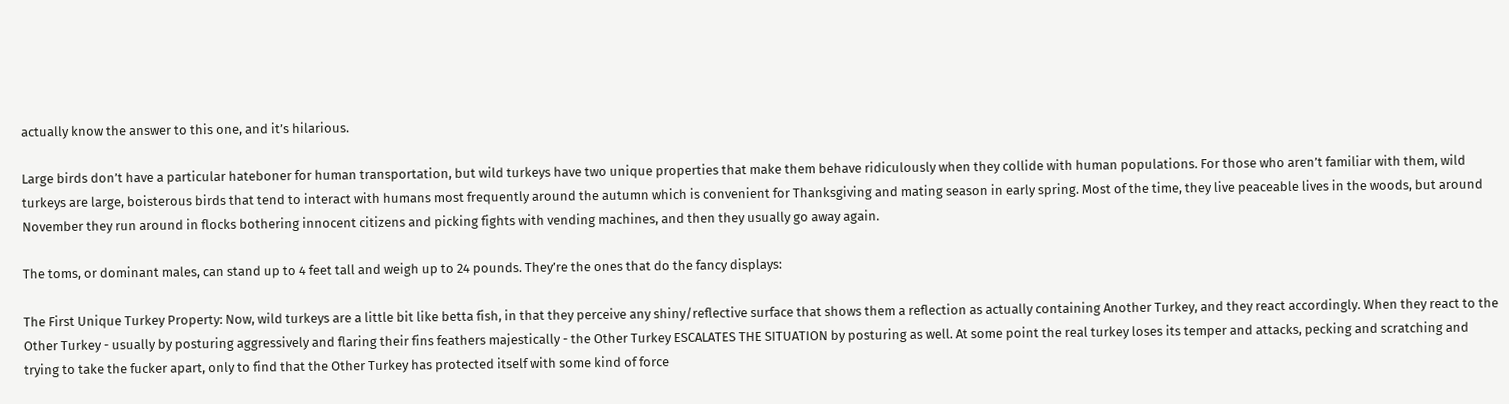actually know the answer to this one, and it’s hilarious.

Large birds don’t have a particular hateboner for human transportation, but wild turkeys have two unique properties that make them behave ridiculously when they collide with human populations. For those who aren’t familiar with them, wild turkeys are large, boisterous birds that tend to interact with humans most frequently around the autumn which is convenient for Thanksgiving and mating season in early spring. Most of the time, they live peaceable lives in the woods, but around November they run around in flocks bothering innocent citizens and picking fights with vending machines, and then they usually go away again.

The toms, or dominant males, can stand up to 4 feet tall and weigh up to 24 pounds. They’re the ones that do the fancy displays:

The First Unique Turkey Property: Now, wild turkeys are a little bit like betta fish, in that they perceive any shiny/reflective surface that shows them a reflection as actually containing Another Turkey, and they react accordingly. When they react to the Other Turkey - usually by posturing aggressively and flaring their fins feathers majestically - the Other Turkey ESCALATES THE SITUATION by posturing as well. At some point the real turkey loses its temper and attacks, pecking and scratching and trying to take the fucker apart, only to find that the Other Turkey has protected itself with some kind of force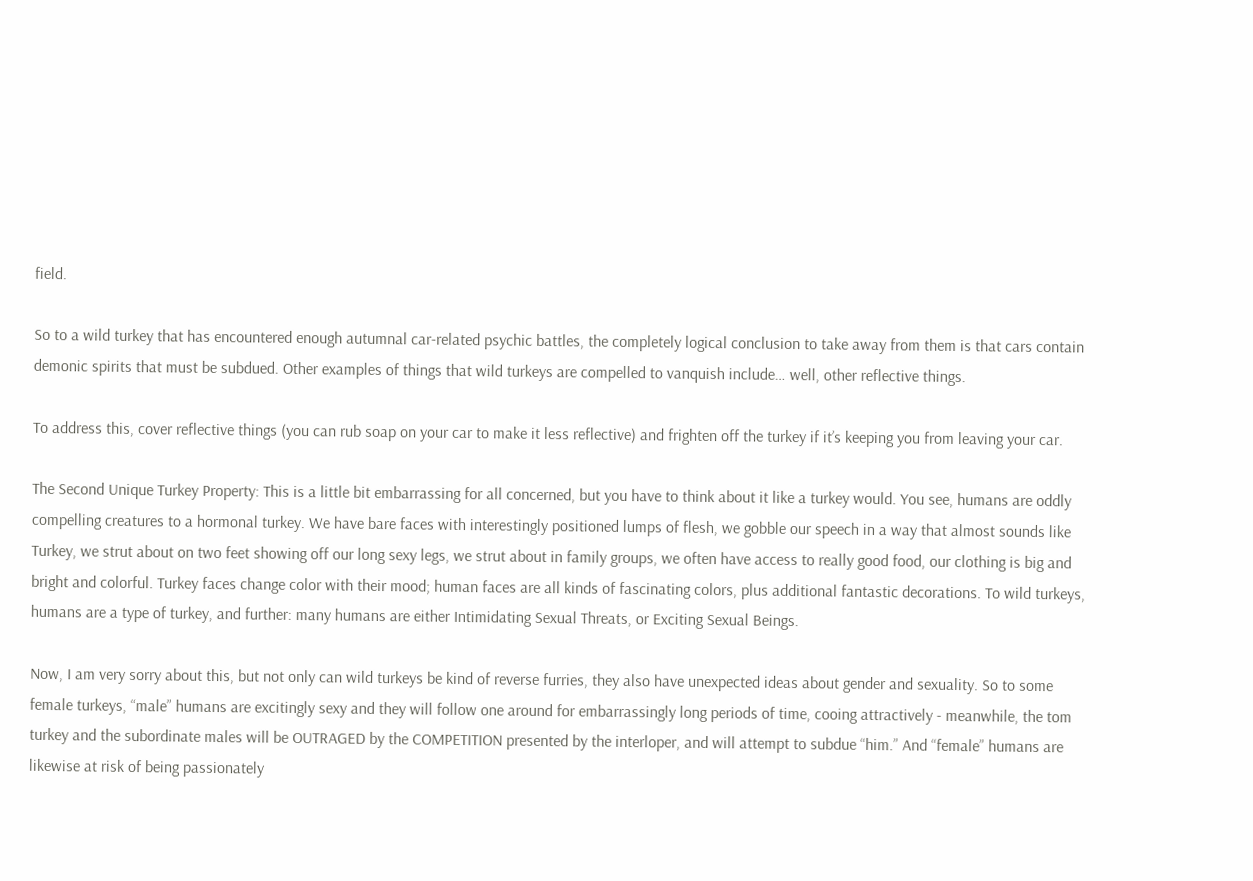field.

So to a wild turkey that has encountered enough autumnal car-related psychic battles, the completely logical conclusion to take away from them is that cars contain demonic spirits that must be subdued. Other examples of things that wild turkeys are compelled to vanquish include… well, other reflective things.

To address this, cover reflective things (you can rub soap on your car to make it less reflective) and frighten off the turkey if it’s keeping you from leaving your car.

The Second Unique Turkey Property: This is a little bit embarrassing for all concerned, but you have to think about it like a turkey would. You see, humans are oddly compelling creatures to a hormonal turkey. We have bare faces with interestingly positioned lumps of flesh, we gobble our speech in a way that almost sounds like Turkey, we strut about on two feet showing off our long sexy legs, we strut about in family groups, we often have access to really good food, our clothing is big and bright and colorful. Turkey faces change color with their mood; human faces are all kinds of fascinating colors, plus additional fantastic decorations. To wild turkeys, humans are a type of turkey, and further: many humans are either Intimidating Sexual Threats, or Exciting Sexual Beings.

Now, I am very sorry about this, but not only can wild turkeys be kind of reverse furries, they also have unexpected ideas about gender and sexuality. So to some female turkeys, “male” humans are excitingly sexy and they will follow one around for embarrassingly long periods of time, cooing attractively - meanwhile, the tom turkey and the subordinate males will be OUTRAGED by the COMPETITION presented by the interloper, and will attempt to subdue “him.” And “female” humans are likewise at risk of being passionately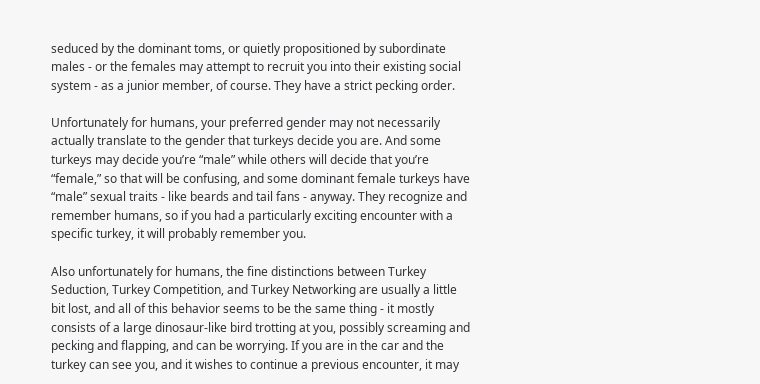seduced by the dominant toms, or quietly propositioned by subordinate males - or the females may attempt to recruit you into their existing social system - as a junior member, of course. They have a strict pecking order.

Unfortunately for humans, your preferred gender may not necessarily actually translate to the gender that turkeys decide you are. And some turkeys may decide you’re “male” while others will decide that you’re “female,” so that will be confusing, and some dominant female turkeys have “male” sexual traits - like beards and tail fans - anyway. They recognize and remember humans, so if you had a particularly exciting encounter with a specific turkey, it will probably remember you.

Also unfortunately for humans, the fine distinctions between Turkey Seduction, Turkey Competition, and Turkey Networking are usually a little bit lost, and all of this behavior seems to be the same thing - it mostly consists of a large dinosaur-like bird trotting at you, possibly screaming and pecking and flapping, and can be worrying. If you are in the car and the turkey can see you, and it wishes to continue a previous encounter, it may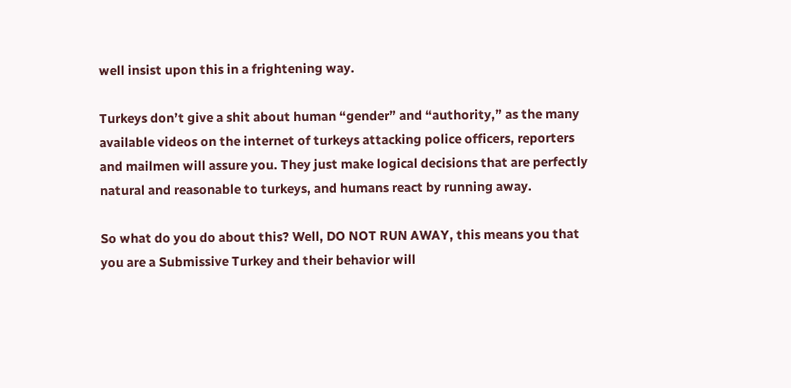well insist upon this in a frightening way.

Turkeys don’t give a shit about human “gender” and “authority,” as the many available videos on the internet of turkeys attacking police officers, reporters and mailmen will assure you. They just make logical decisions that are perfectly natural and reasonable to turkeys, and humans react by running away.

So what do you do about this? Well, DO NOT RUN AWAY, this means you that you are a Submissive Turkey and their behavior will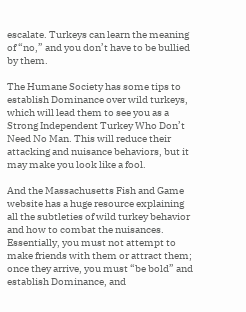escalate. Turkeys can learn the meaning of “no,” and you don’t have to be bullied by them.

The Humane Society has some tips to establish Dominance over wild turkeys, which will lead them to see you as a Strong Independent Turkey Who Don’t Need No Man. This will reduce their attacking and nuisance behaviors, but it may make you look like a fool.

And the Massachusetts Fish and Game website has a huge resource explaining all the subtleties of wild turkey behavior and how to combat the nuisances. Essentially, you must not attempt to make friends with them or attract them; once they arrive, you must “be bold” and establish Dominance, and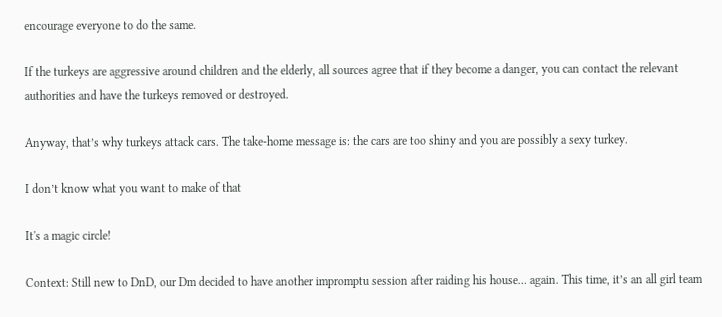encourage everyone to do the same.

If the turkeys are aggressive around children and the elderly, all sources agree that if they become a danger, you can contact the relevant authorities and have the turkeys removed or destroyed.

Anyway, that’s why turkeys attack cars. The take-home message is: the cars are too shiny and you are possibly a sexy turkey.

I don’t know what you want to make of that

It's a magic circle!

Context: Still new to DnD, our Dm decided to have another impromptu session after raiding his house… again. This time, it’s an all girl team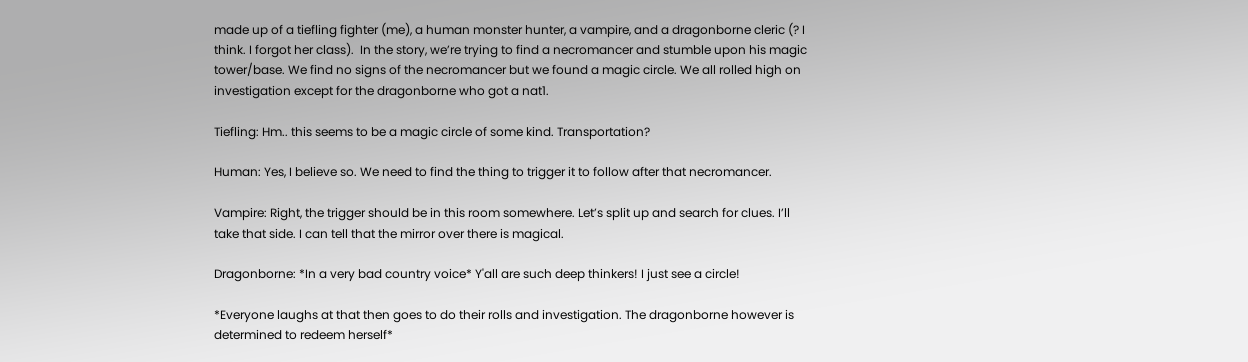made up of a tiefling fighter (me), a human monster hunter, a vampire, and a dragonborne cleric (? I think. I forgot her class).  In the story, we’re trying to find a necromancer and stumble upon his magic tower/base. We find no signs of the necromancer but we found a magic circle. We all rolled high on investigation except for the dragonborne who got a nat1.

Tiefling: Hm.. this seems to be a magic circle of some kind. Transportation?

Human: Yes, I believe so. We need to find the thing to trigger it to follow after that necromancer.

Vampire: Right, the trigger should be in this room somewhere. Let’s split up and search for clues. I’ll take that side. I can tell that the mirror over there is magical.

Dragonborne: *In a very bad country voice* Y'all are such deep thinkers! I just see a circle!

*Everyone laughs at that then goes to do their rolls and investigation. The dragonborne however is determined to redeem herself*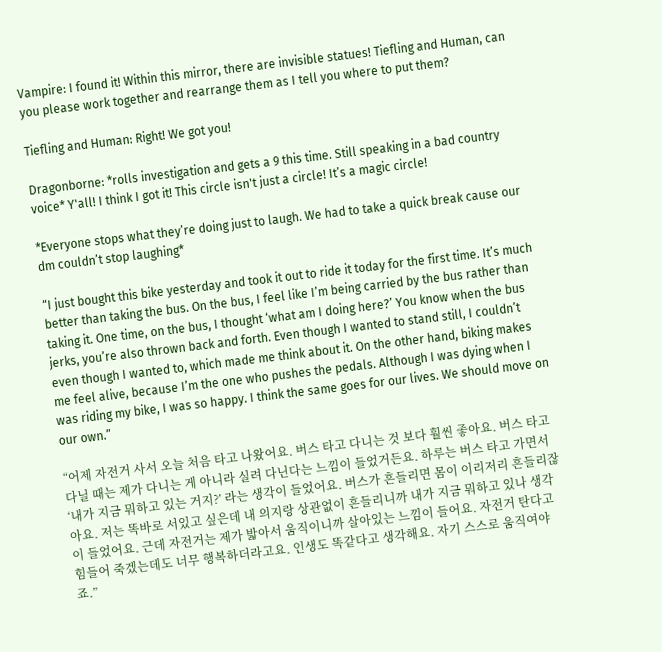Vampire: I found it! Within this mirror, there are invisible statues! Tiefling and Human, can you please work together and rearrange them as I tell you where to put them?

Tiefling and Human: Right! We got you!

Dragonborne: *rolls investigation and gets a 9 this time. Still speaking in a bad country voice* Y'all! I think I got it! This circle isn't just a circle! It’s a magic circle!

*Everyone stops what they’re doing just to laugh. We had to take a quick break cause our dm couldn’t stop laughing*

“I just bought this bike yesterday and took it out to ride it today for the first time. It’s much better than taking the bus. On the bus, I feel like I’m being carried by the bus rather than taking it. One time, on the bus, I thought ‘what am I doing here?’ You know when the bus jerks, you’re also thrown back and forth. Even though I wanted to stand still, I couldn’t even though I wanted to, which made me think about it. On the other hand, biking makes me feel alive, because I’m the one who pushes the pedals. Although I was dying when I was riding my bike, I was so happy. I think the same goes for our lives. We should move on our own.”

“어제 자전거 사서 오늘 처음 타고 나왔어요. 버스 타고 다니는 것 보다 훨씬 좋아요. 버스 타고 다닐 때는 제가 다니는 게 아니라 실려 다닌다는 느낌이 들었거든요. 하루는 버스 타고 가면서 ‘내가 지금 뭐하고 있는 거지?’ 라는 생각이 들었어요. 버스가 흔들리면 몸이 이리저리 흔들리잖아요. 저는 똑바로 서있고 싶은데 내 의지랑 상관없이 흔들리니까 내가 지금 뭐하고 있나 생각이 들었어요. 근데 자전거는 제가 밟아서 움직이니까 살아있는 느낌이 들어요. 자전거 탄다고 힘들어 죽겠는데도 너무 행복하더라고요. 인생도 똑같다고 생각해요. 자기 스스로 움직여야죠.”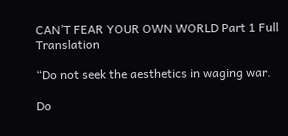CAN’T FEAR YOUR OWN WORLD Part 1 Full Translation

“Do not seek the aesthetics in waging war.

Do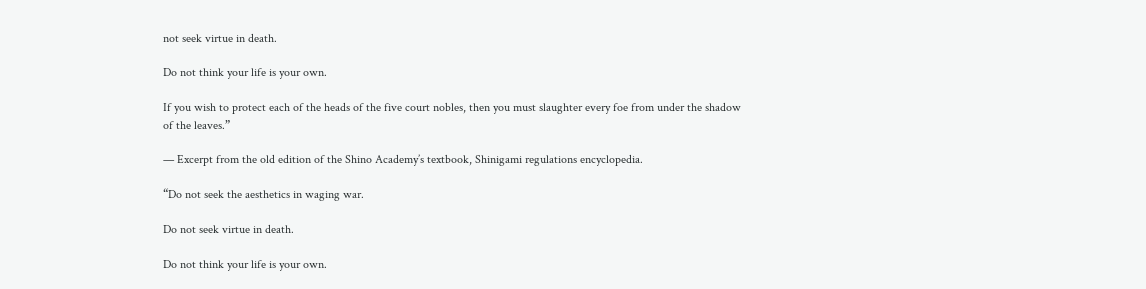not seek virtue in death.

Do not think your life is your own.

If you wish to protect each of the heads of the five court nobles, then you must slaughter every foe from under the shadow of the leaves.”

— Excerpt from the old edition of the Shino Academy’s textbook, Shinigami regulations encyclopedia.

“Do not seek the aesthetics in waging war.

Do not seek virtue in death.

Do not think your life is your own.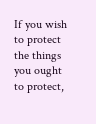If you wish to protect the things you ought to protect,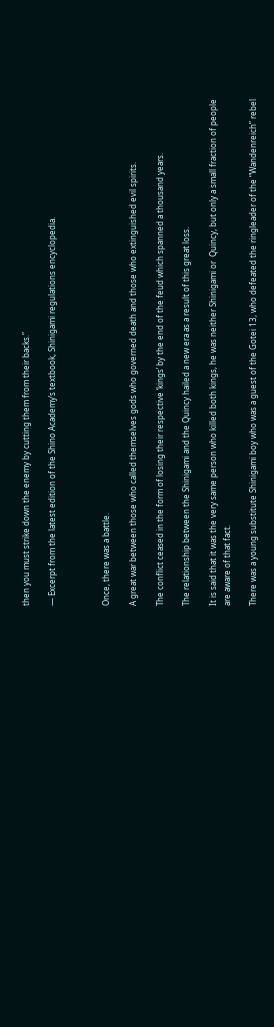then you must strike down the enemy by cutting them from their backs.”

— Excerpt from the latest edition of the Shino Academy’s textbook, Shinigami regulations encyclopedia.



Once, there was a battle.

A great war between those who called themselves gods who governed death and those who extinguished evil spirits.

The conflict ceased in the form of losing their respective ‘kings’ by the end of the feud which spanned a thousand years.

The relationship between the Shinigami and the Quincy hailed a new era as a result of this great loss.

It is said that it was the very same person who killed both kings, he was neither Shinigami or  Quincy, but only a small fraction of people are aware of that fact.

There was a young substitute Shinigami boy who was a guest of the Gotei 13, who defeated the ringleader of the “Wandenreich” rebel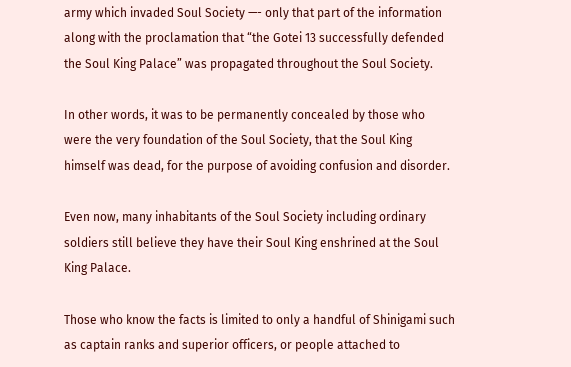army which invaded Soul Society —- only that part of the information along with the proclamation that “the Gotei 13 successfully defended the Soul King Palace” was propagated throughout the Soul Society.

In other words, it was to be permanently concealed by those who were the very foundation of the Soul Society, that the Soul King himself was dead, for the purpose of avoiding confusion and disorder.

Even now, many inhabitants of the Soul Society including ordinary soldiers still believe they have their Soul King enshrined at the Soul King Palace.

Those who know the facts is limited to only a handful of Shinigami such as captain ranks and superior officers, or people attached to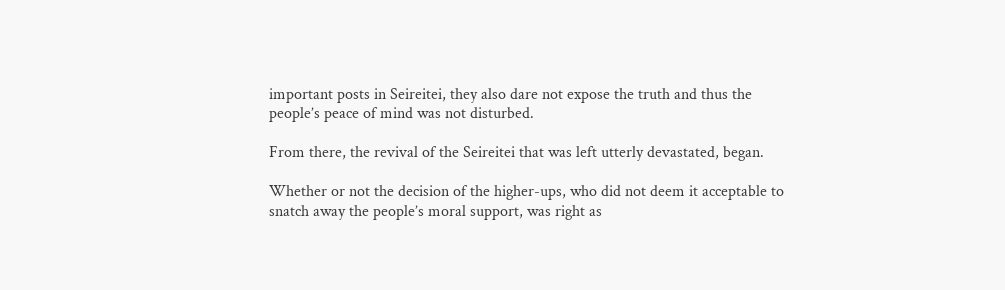important posts in Seireitei, they also dare not expose the truth and thus the people’s peace of mind was not disturbed.

From there, the revival of the Seireitei that was left utterly devastated, began.

Whether or not the decision of the higher-ups, who did not deem it acceptable to snatch away the people’s moral support, was right as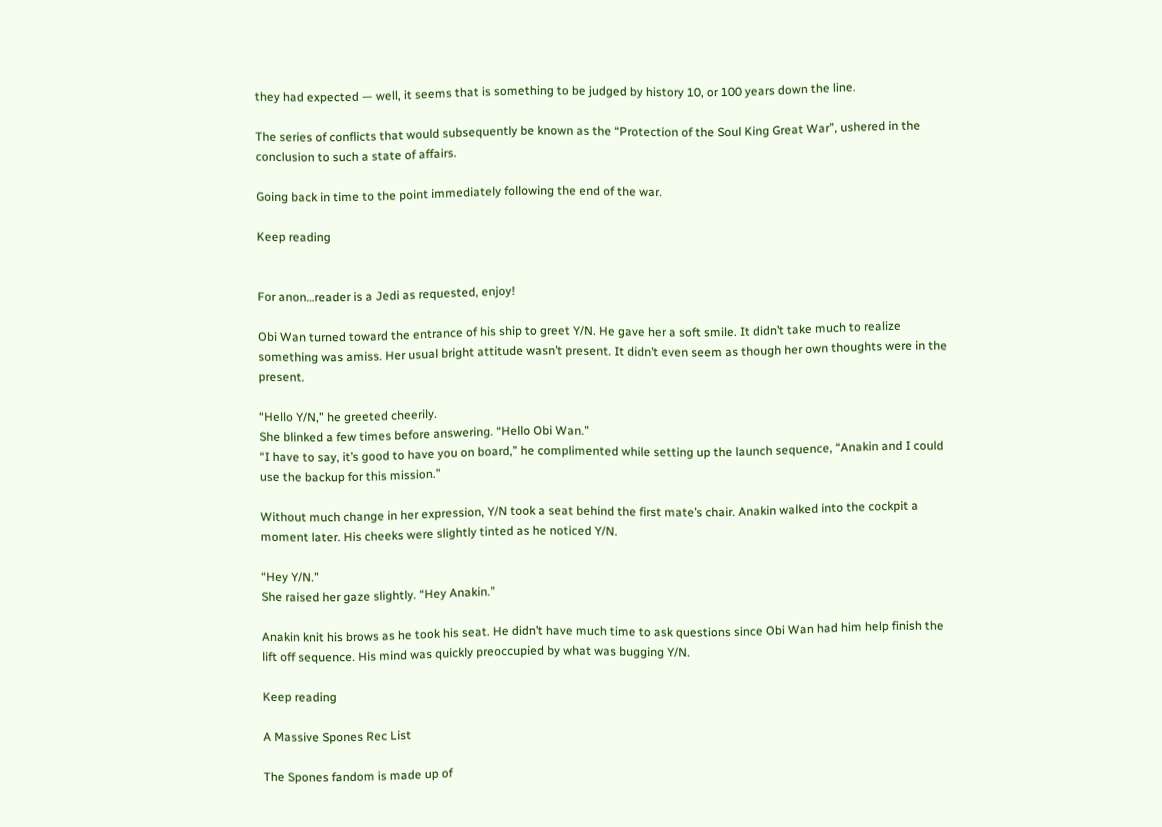they had expected — well, it seems that is something to be judged by history 10, or 100 years down the line.

The series of conflicts that would subsequently be known as the “Protection of the Soul King Great War”, ushered in the conclusion to such a state of affairs.

Going back in time to the point immediately following the end of the war.

Keep reading


For anon…reader is a Jedi as requested, enjoy!

Obi Wan turned toward the entrance of his ship to greet Y/N. He gave her a soft smile. It didn’t take much to realize something was amiss. Her usual bright attitude wasn’t present. It didn’t even seem as though her own thoughts were in the present.

“Hello Y/N,” he greeted cheerily.
She blinked a few times before answering. “Hello Obi Wan.”
“I have to say, it’s good to have you on board,” he complimented while setting up the launch sequence, “Anakin and I could use the backup for this mission.”

Without much change in her expression, Y/N took a seat behind the first mate’s chair. Anakin walked into the cockpit a moment later. His cheeks were slightly tinted as he noticed Y/N.

“Hey Y/N.”
She raised her gaze slightly. “Hey Anakin.”

Anakin knit his brows as he took his seat. He didn’t have much time to ask questions since Obi Wan had him help finish the lift off sequence. His mind was quickly preoccupied by what was bugging Y/N.

Keep reading

A Massive Spones Rec List

The Spones fandom is made up of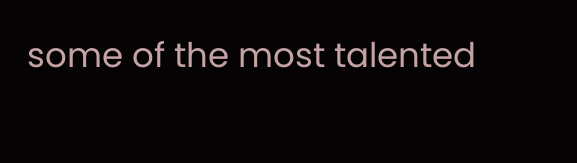some of the most talented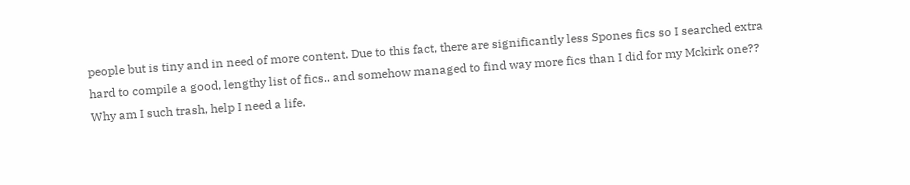people but is tiny and in need of more content. Due to this fact, there are significantly less Spones fics so I searched extra hard to compile a good, lengthy list of fics.. and somehow managed to find way more fics than I did for my Mckirk one?? Why am I such trash, help I need a life.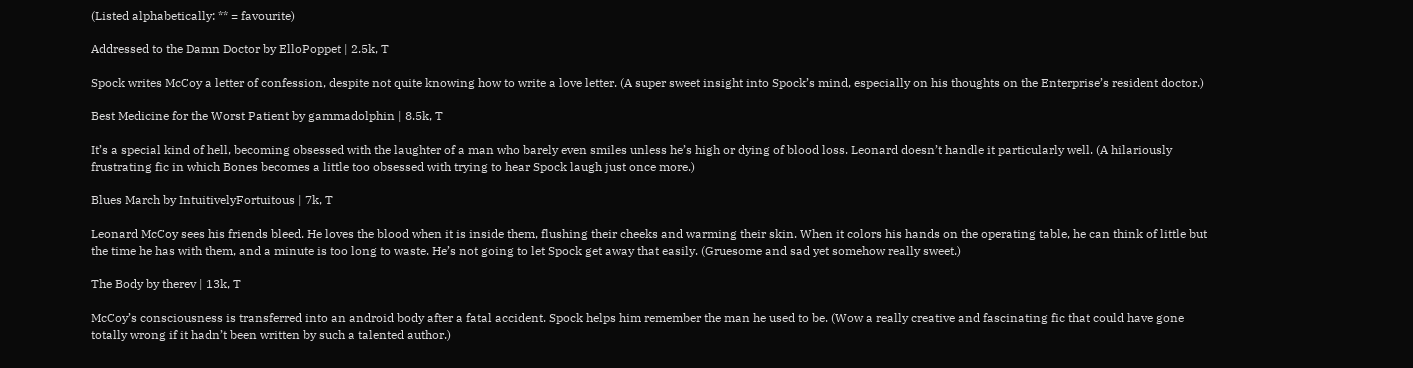(Listed alphabetically: ** = favourite)

Addressed to the Damn Doctor by ElloPoppet | 2.5k, T

Spock writes McCoy a letter of confession, despite not quite knowing how to write a love letter. (A super sweet insight into Spock’s mind, especially on his thoughts on the Enterprise’s resident doctor.)

Best Medicine for the Worst Patient by gammadolphin | 8.5k, T

It’s a special kind of hell, becoming obsessed with the laughter of a man who barely even smiles unless he’s high or dying of blood loss. Leonard doesn’t handle it particularly well. (A hilariously frustrating fic in which Bones becomes a little too obsessed with trying to hear Spock laugh just once more.)

Blues March by IntuitivelyFortuitous | 7k, T

Leonard McCoy sees his friends bleed. He loves the blood when it is inside them, flushing their cheeks and warming their skin. When it colors his hands on the operating table, he can think of little but the time he has with them, and a minute is too long to waste. He’s not going to let Spock get away that easily. (Gruesome and sad yet somehow really sweet.)

The Body by therev | 13k, T

McCoy’s consciousness is transferred into an android body after a fatal accident. Spock helps him remember the man he used to be. (Wow a really creative and fascinating fic that could have gone totally wrong if it hadn’t been written by such a talented author.)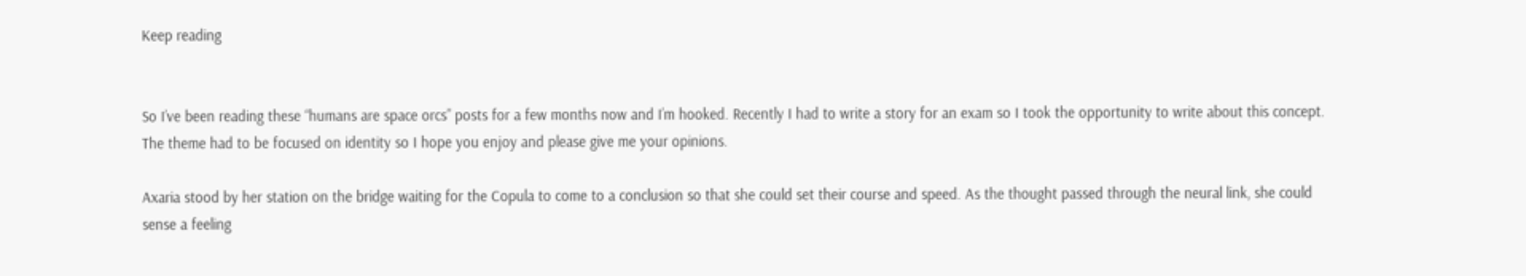Keep reading


So I’ve been reading these “humans are space orcs” posts for a few months now and I’m hooked. Recently I had to write a story for an exam so I took the opportunity to write about this concept. The theme had to be focused on identity so I hope you enjoy and please give me your opinions.

Axaria stood by her station on the bridge waiting for the Copula to come to a conclusion so that she could set their course and speed. As the thought passed through the neural link, she could sense a feeling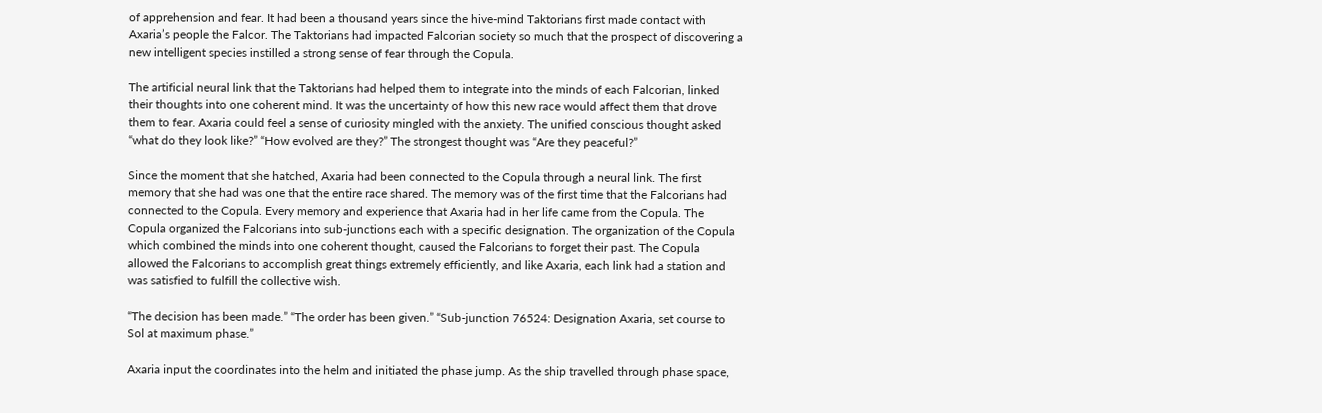of apprehension and fear. It had been a thousand years since the hive-mind Taktorians first made contact with Axaria’s people the Falcor. The Taktorians had impacted Falcorian society so much that the prospect of discovering a new intelligent species instilled a strong sense of fear through the Copula.

The artificial neural link that the Taktorians had helped them to integrate into the minds of each Falcorian, linked their thoughts into one coherent mind. It was the uncertainty of how this new race would affect them that drove them to fear. Axaria could feel a sense of curiosity mingled with the anxiety. The unified conscious thought asked “what do they look like?” “How evolved are they?” The strongest thought was “Are they peaceful?”

Since the moment that she hatched, Axaria had been connected to the Copula through a neural link. The first memory that she had was one that the entire race shared. The memory was of the first time that the Falcorians had connected to the Copula. Every memory and experience that Axaria had in her life came from the Copula. The Copula organized the Falcorians into sub-junctions each with a specific designation. The organization of the Copula which combined the minds into one coherent thought, caused the Falcorians to forget their past. The Copula allowed the Falcorians to accomplish great things extremely efficiently, and like Axaria, each link had a station and was satisfied to fulfill the collective wish.

“The decision has been made.” “The order has been given.” “Sub-junction 76524: Designation Axaria, set course to Sol at maximum phase.”

Axaria input the coordinates into the helm and initiated the phase jump. As the ship travelled through phase space,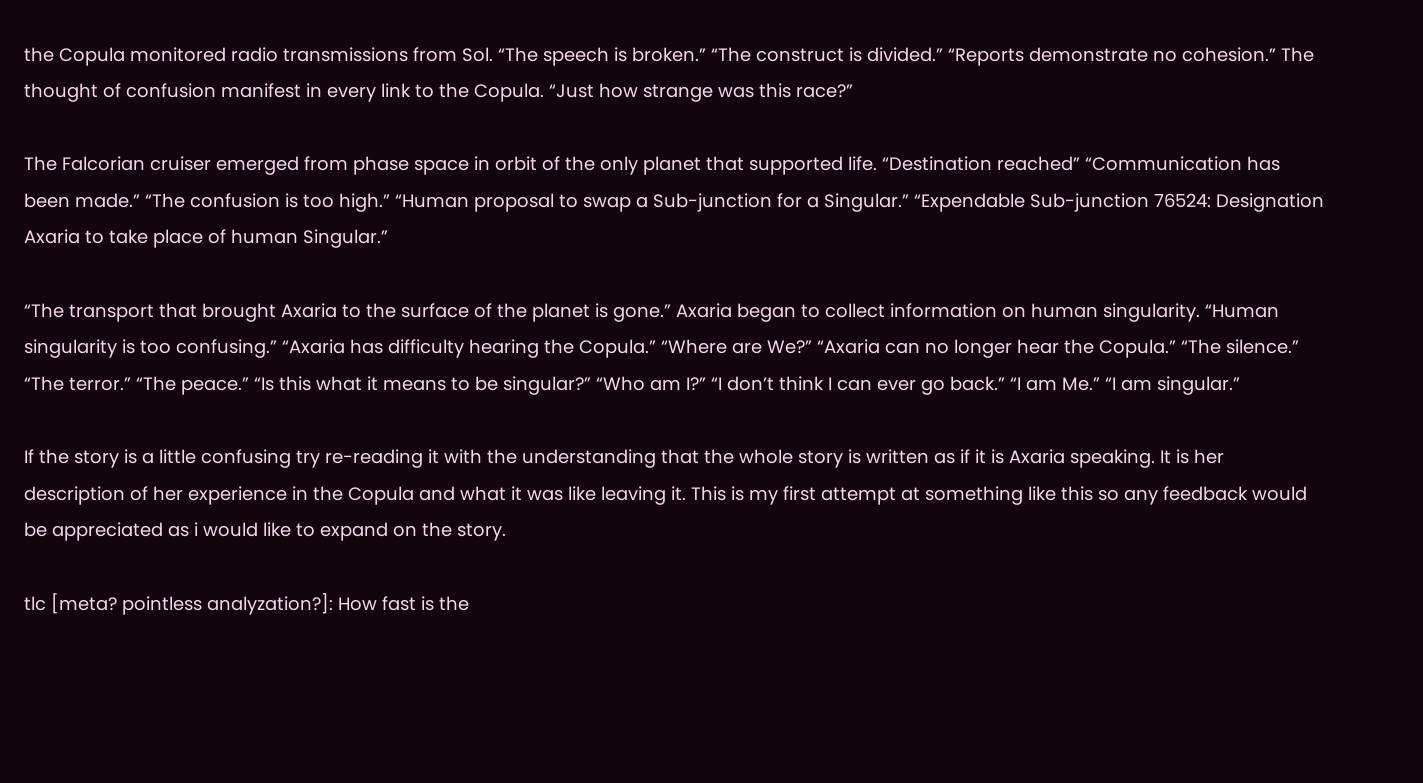the Copula monitored radio transmissions from Sol. “The speech is broken.” “The construct is divided.” “Reports demonstrate no cohesion.” The thought of confusion manifest in every link to the Copula. “Just how strange was this race?”

The Falcorian cruiser emerged from phase space in orbit of the only planet that supported life. “Destination reached” “Communication has been made.” “The confusion is too high.” “Human proposal to swap a Sub-junction for a Singular.” “Expendable Sub-junction 76524: Designation Axaria to take place of human Singular.”

“The transport that brought Axaria to the surface of the planet is gone.” Axaria began to collect information on human singularity. “Human singularity is too confusing.” “Axaria has difficulty hearing the Copula.” “Where are We?” “Axaria can no longer hear the Copula.” “The silence.” “The terror.” “The peace.” “Is this what it means to be singular?” “Who am I?” “I don’t think I can ever go back.” “I am Me.” “I am singular.”

If the story is a little confusing try re-reading it with the understanding that the whole story is written as if it is Axaria speaking. It is her description of her experience in the Copula and what it was like leaving it. This is my first attempt at something like this so any feedback would be appreciated as i would like to expand on the story.

tlc [meta? pointless analyzation?]: How fast is the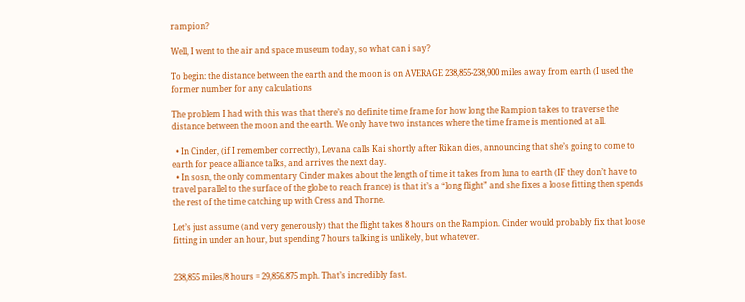rampion?

Well, I went to the air and space museum today, so what can i say?

To begin: the distance between the earth and the moon is on AVERAGE 238,855-238,900 miles away from earth (I used the former number for any calculations

The problem I had with this was that there’s no definite time frame for how long the Rampion takes to traverse the distance between the moon and the earth. We only have two instances where the time frame is mentioned at all.

  • In Cinder, (if I remember correctly), Levana calls Kai shortly after Rikan dies, announcing that she’s going to come to earth for peace alliance talks, and arrives the next day.
  • In sosn, the only commentary Cinder makes about the length of time it takes from luna to earth (IF they don’t have to travel parallel to the surface of the globe to reach france) is that it’s a “long flight” and she fixes a loose fitting then spends the rest of the time catching up with Cress and Thorne.

Let’s just assume (and very generously) that the flight takes 8 hours on the Rampion. Cinder would probably fix that loose fitting in under an hour, but spending 7 hours talking is unlikely, but whatever.


238,855 miles/8 hours = 29,856.875 mph. That’s incredibly fast.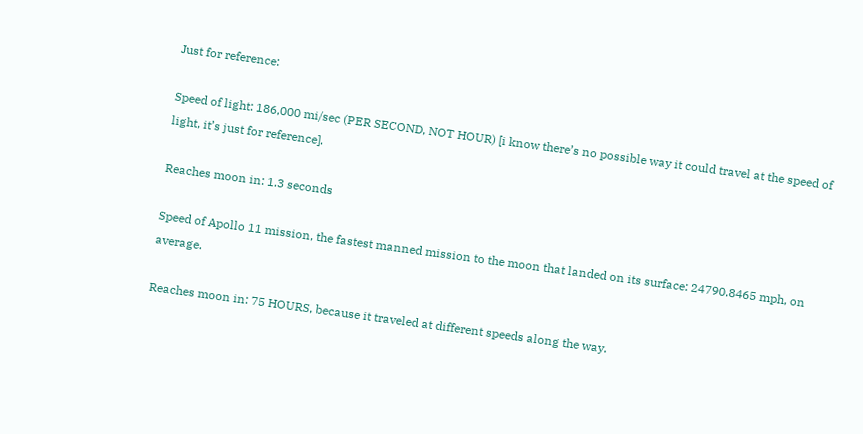Just for reference:

Speed of light: 186,000 mi/sec (PER SECOND, NOT HOUR) [i know there’s no possible way it could travel at the speed of light, it’s just for reference].

Reaches moon in: 1.3 seconds

Speed of Apollo 11 mission, the fastest manned mission to the moon that landed on its surface: 24790.8465 mph, on average.

Reaches moon in: 75 HOURS, because it traveled at different speeds along the way.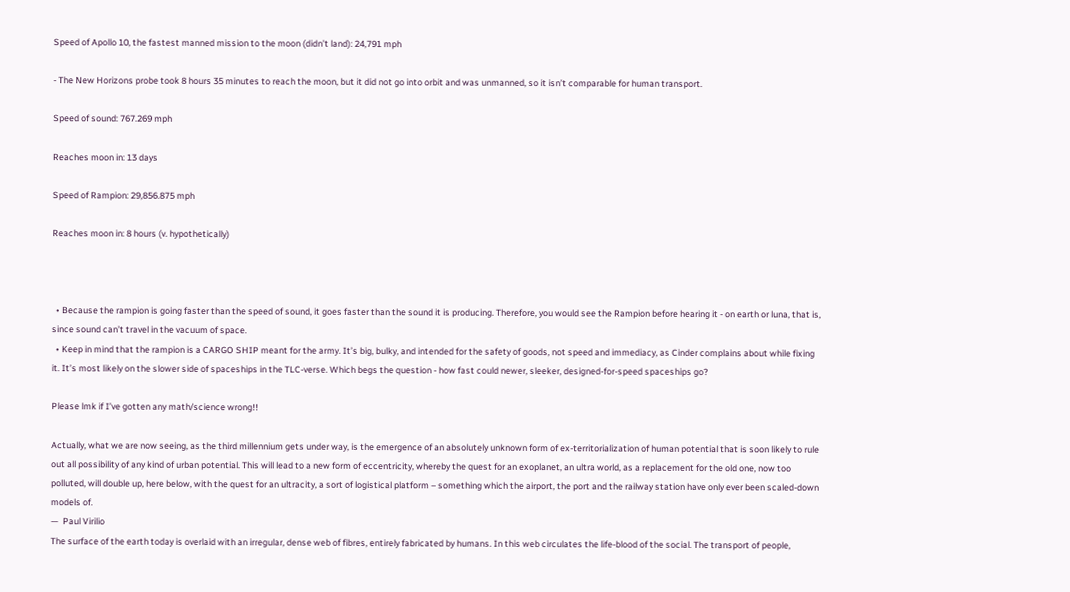Speed of Apollo 10, the fastest manned mission to the moon (didn’t land): 24,791 mph

- The New Horizons probe took 8 hours 35 minutes to reach the moon, but it did not go into orbit and was unmanned, so it isn’t comparable for human transport.

Speed of sound: 767.269 mph

Reaches moon in: 13 days

Speed of Rampion: 29,856.875 mph

Reaches moon in: 8 hours (v. hypothetically)



  • Because the rampion is going faster than the speed of sound, it goes faster than the sound it is producing. Therefore, you would see the Rampion before hearing it - on earth or luna, that is, since sound can’t travel in the vacuum of space.
  • Keep in mind that the rampion is a CARGO SHIP meant for the army. It’s big, bulky, and intended for the safety of goods, not speed and immediacy, as Cinder complains about while fixing it. It’s most likely on the slower side of spaceships in the TLC-verse. Which begs the question - how fast could newer, sleeker, designed-for-speed spaceships go?

Please lmk if I’ve gotten any math/science wrong!!

Actually, what we are now seeing, as the third millennium gets under way, is the emergence of an absolutely unknown form of ex-territorialization of human potential that is soon likely to rule out all possibility of any kind of urban potential. This will lead to a new form of eccentricity, whereby the quest for an exoplanet, an ultra world, as a replacement for the old one, now too polluted, will double up, here below, with the quest for an ultracity, a sort of logistical platform – something which the airport, the port and the railway station have only ever been scaled-down models of.
—  Paul Virilio
The surface of the earth today is overlaid with an irregular, dense web of fibres, entirely fabricated by humans. In this web circulates the life-blood of the social. The transport of people,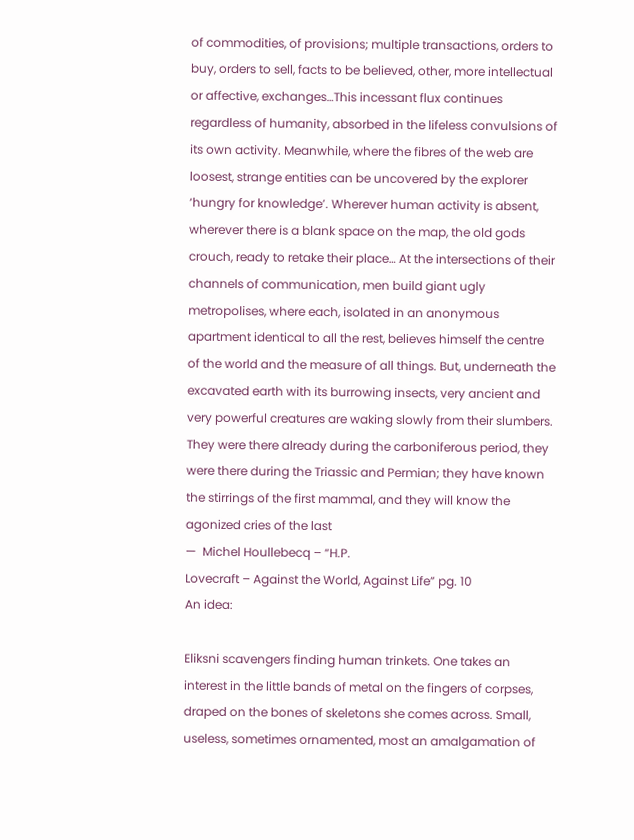of commodities, of provisions; multiple transactions, orders to buy, orders to sell, facts to be believed, other, more intellectual or affective, exchanges…This incessant flux continues regardless of humanity, absorbed in the lifeless convulsions of its own activity. Meanwhile, where the fibres of the web are loosest, strange entities can be uncovered by the explorer ‘hungry for knowledge’. Wherever human activity is absent, wherever there is a blank space on the map, the old gods crouch, ready to retake their place… At the intersections of their channels of communication, men build giant ugly metropolises, where each, isolated in an anonymous apartment identical to all the rest, believes himself the centre of the world and the measure of all things. But, underneath the excavated earth with its burrowing insects, very ancient and very powerful creatures are waking slowly from their slumbers. They were there already during the carboniferous period, they were there during the Triassic and Permian; they have known the stirrings of the first mammal, and they will know the agonized cries of the last
—  Michel Houllebecq – “H.P.
Lovecraft – Against the World, Against Life” pg. 10
An idea:

Eliksni scavengers finding human trinkets. One takes an interest in the little bands of metal on the fingers of corpses, draped on the bones of skeletons she comes across. Small, useless, sometimes ornamented, most an amalgamation of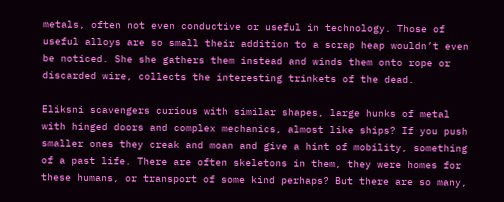metals, often not even conductive or useful in technology. Those of useful alloys are so small their addition to a scrap heap wouldn’t even be noticed. She she gathers them instead and winds them onto rope or discarded wire, collects the interesting trinkets of the dead.

Eliksni scavengers curious with similar shapes, large hunks of metal with hinged doors and complex mechanics, almost like ships? If you push smaller ones they creak and moan and give a hint of mobility, something of a past life. There are often skeletons in them, they were homes for these humans, or transport of some kind perhaps? But there are so many,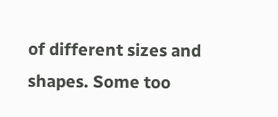of different sizes and shapes. Some too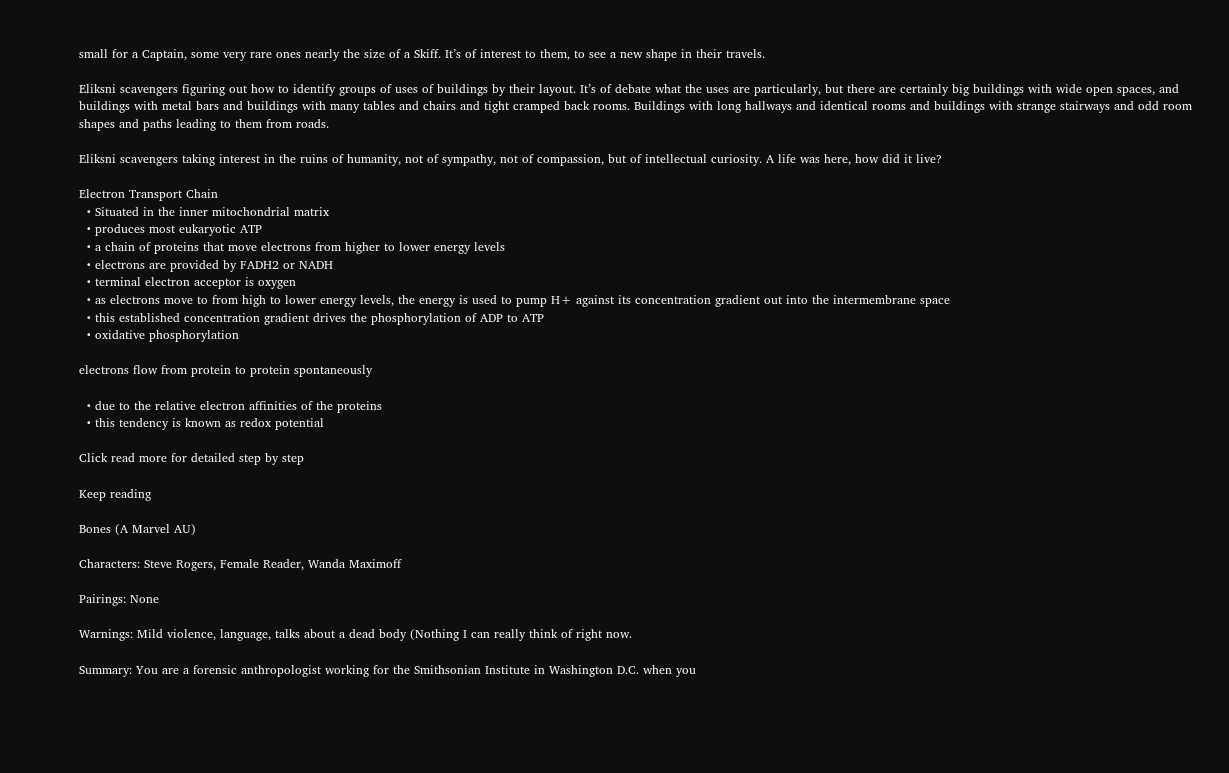small for a Captain, some very rare ones nearly the size of a Skiff. It’s of interest to them, to see a new shape in their travels.

Eliksni scavengers figuring out how to identify groups of uses of buildings by their layout. It’s of debate what the uses are particularly, but there are certainly big buildings with wide open spaces, and buildings with metal bars and buildings with many tables and chairs and tight cramped back rooms. Buildings with long hallways and identical rooms and buildings with strange stairways and odd room shapes and paths leading to them from roads.

Eliksni scavengers taking interest in the ruins of humanity, not of sympathy, not of compassion, but of intellectual curiosity. A life was here, how did it live?

Electron Transport Chain
  • Situated in the inner mitochondrial matrix
  • produces most eukaryotic ATP
  • a chain of proteins that move electrons from higher to lower energy levels
  • electrons are provided by FADH2 or NADH
  • terminal electron acceptor is oxygen
  • as electrons move to from high to lower energy levels, the energy is used to pump H+ against its concentration gradient out into the intermembrane space
  • this established concentration gradient drives the phosphorylation of ADP to ATP
  • oxidative phosphorylation

electrons flow from protein to protein spontaneously

  • due to the relative electron affinities of the proteins
  • this tendency is known as redox potential

Click read more for detailed step by step

Keep reading

Bones (A Marvel AU)

Characters: Steve Rogers, Female Reader, Wanda Maximoff

Pairings: None

Warnings: Mild violence, language, talks about a dead body (Nothing I can really think of right now.

Summary: You are a forensic anthropologist working for the Smithsonian Institute in Washington D.C. when you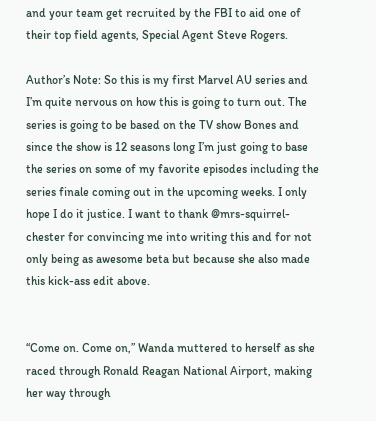and your team get recruited by the FBI to aid one of their top field agents, Special Agent Steve Rogers.

Author’s Note: So this is my first Marvel AU series and I’m quite nervous on how this is going to turn out. The series is going to be based on the TV show Bones and since the show is 12 seasons long I’m just going to base the series on some of my favorite episodes including the series finale coming out in the upcoming weeks. I only hope I do it justice. I want to thank @mrs-squirrel-chester for convincing me into writing this and for not only being as awesome beta but because she also made this kick-ass edit above.


“Come on. Come on,” Wanda muttered to herself as she raced through Ronald Reagan National Airport, making her way through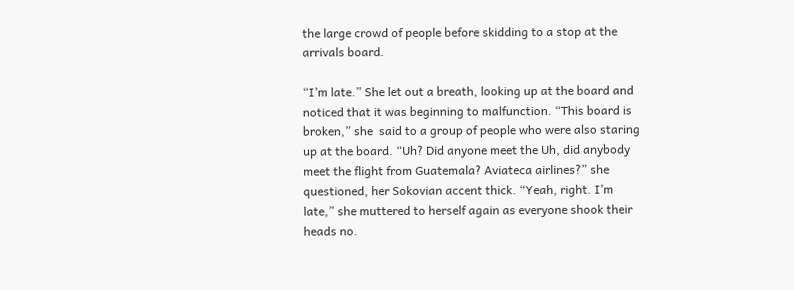the large crowd of people before skidding to a stop at the arrivals board.

“I’m late.” She let out a breath, looking up at the board and noticed that it was beginning to malfunction. “This board is broken,” she  said to a group of people who were also staring up at the board. “Uh? Did anyone meet the Uh, did anybody meet the flight from Guatemala? Aviateca airlines?” she questioned, her Sokovian accent thick. “Yeah, right. I’m late,” she muttered to herself again as everyone shook their heads no.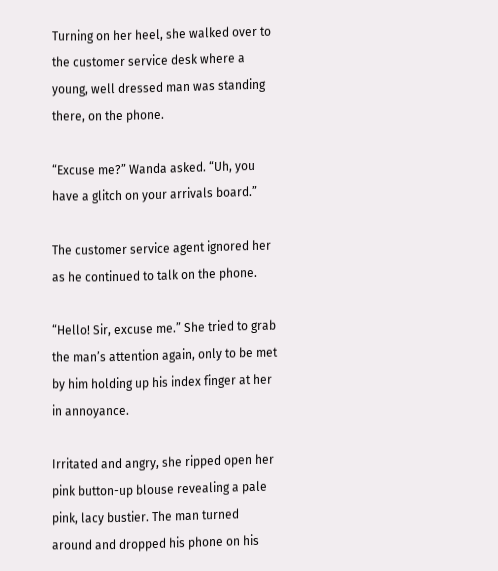Turning on her heel, she walked over to the customer service desk where a young, well dressed man was standing there, on the phone.

“Excuse me?” Wanda asked. “Uh, you have a glitch on your arrivals board.”

The customer service agent ignored her as he continued to talk on the phone.

“Hello! Sir, excuse me.” She tried to grab the man’s attention again, only to be met by him holding up his index finger at her in annoyance.

Irritated and angry, she ripped open her pink button-up blouse revealing a pale pink, lacy bustier. The man turned around and dropped his phone on his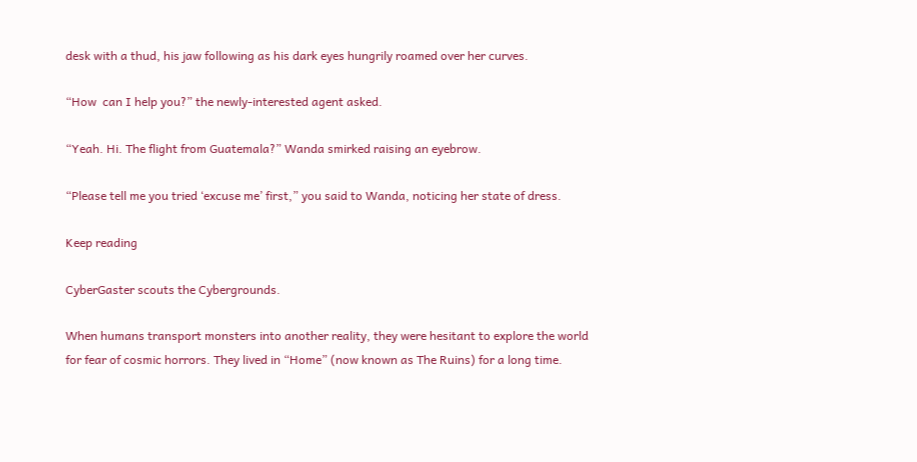desk with a thud, his jaw following as his dark eyes hungrily roamed over her curves.

“How  can I help you?” the newly-interested agent asked.

“Yeah. Hi. The flight from Guatemala?” Wanda smirked raising an eyebrow.

“Please tell me you tried ‘excuse me’ first,” you said to Wanda, noticing her state of dress.

Keep reading

CyberGaster scouts the Cybergrounds.

When humans transport monsters into another reality, they were hesitant to explore the world for fear of cosmic horrors. They lived in “Home” (now known as The Ruins) for a long time.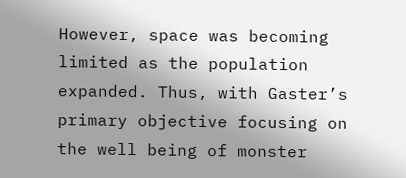However, space was becoming limited as the population expanded. Thus, with Gaster’s primary objective focusing on the well being of monster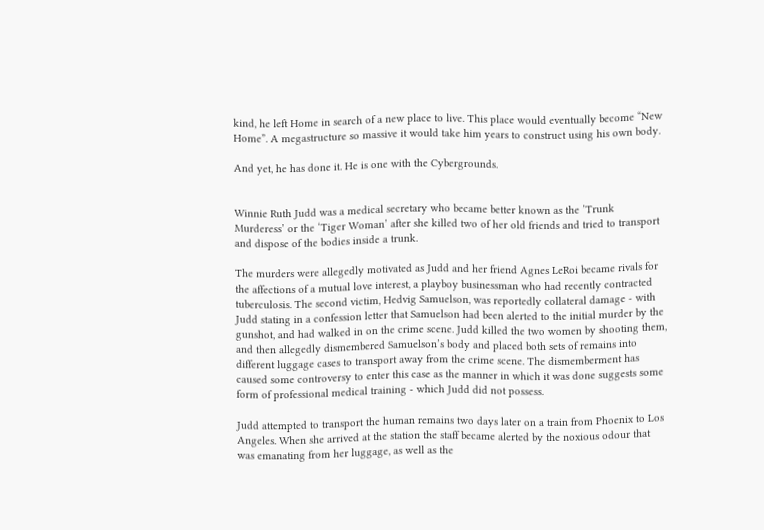kind, he left Home in search of a new place to live. This place would eventually become “New Home”. A megastructure so massive it would take him years to construct using his own body.

And yet, he has done it. He is one with the Cybergrounds.


Winnie Ruth Judd was a medical secretary who became better known as the ’Trunk Murderess’ or the ‘Tiger Woman’ after she killed two of her old friends and tried to transport and dispose of the bodies inside a trunk.

The murders were allegedly motivated as Judd and her friend Agnes LeRoi became rivals for the affections of a mutual love interest, a playboy businessman who had recently contracted tuberculosis. The second victim, Hedvig Samuelson, was reportedly collateral damage - with Judd stating in a confession letter that Samuelson had been alerted to the initial murder by the gunshot, and had walked in on the crime scene. Judd killed the two women by shooting them, and then allegedly dismembered Samuelson’s body and placed both sets of remains into different luggage cases to transport away from the crime scene. The dismemberment has caused some controversy to enter this case as the manner in which it was done suggests some form of professional medical training - which Judd did not possess.

Judd attempted to transport the human remains two days later on a train from Phoenix to Los Angeles. When she arrived at the station the staff became alerted by the noxious odour that was emanating from her luggage, as well as the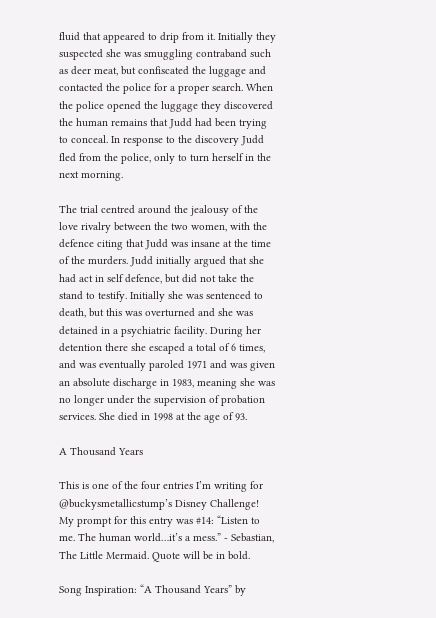fluid that appeared to drip from it. Initially they suspected she was smuggling contraband such as deer meat, but confiscated the luggage and contacted the police for a proper search. When the police opened the luggage they discovered the human remains that Judd had been trying to conceal. In response to the discovery Judd fled from the police, only to turn herself in the next morning.

The trial centred around the jealousy of the love rivalry between the two women, with the defence citing that Judd was insane at the time of the murders. Judd initially argued that she had act in self defence, but did not take the stand to testify. Initially she was sentenced to death, but this was overturned and she was detained in a psychiatric facility. During her detention there she escaped a total of 6 times, and was eventually paroled 1971 and was given an absolute discharge in 1983, meaning she was no longer under the supervision of probation services. She died in 1998 at the age of 93.

A Thousand Years

This is one of the four entries I’m writing for @buckysmetallicstump’s Disney Challenge! My prompt for this entry was #14: “Listen to me. The human world…it’s a mess.” - Sebastian, The Little Mermaid. Quote will be in bold.

Song Inspiration: “A Thousand Years” by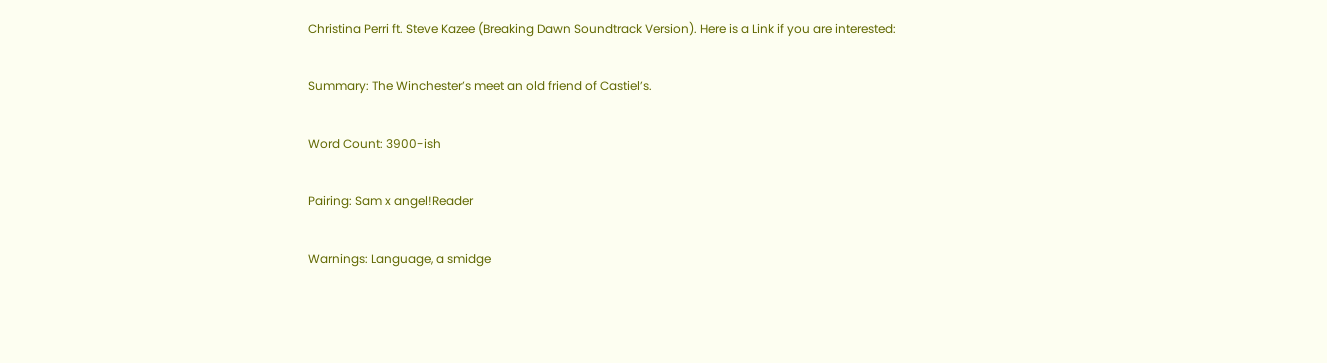Christina Perri ft. Steve Kazee (Breaking Dawn Soundtrack Version). Here is a Link if you are interested:

Summary: The Winchester’s meet an old friend of Castiel’s.

Word Count: 3900-ish

Pairing: Sam x angel!Reader

Warnings: Language, a smidge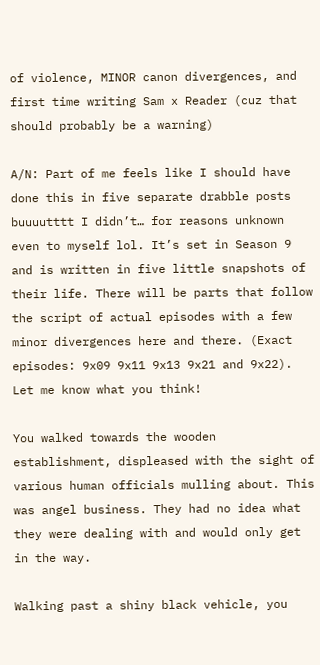of violence, MINOR canon divergences, and first time writing Sam x Reader (cuz that should probably be a warning)

A/N: Part of me feels like I should have done this in five separate drabble posts buuuutttt I didn’t… for reasons unknown even to myself lol. It’s set in Season 9 and is written in five little snapshots of their life. There will be parts that follow the script of actual episodes with a few minor divergences here and there. (Exact episodes: 9x09 9x11 9x13 9x21 and 9x22). Let me know what you think!

You walked towards the wooden establishment, displeased with the sight of various human officials mulling about. This was angel business. They had no idea what they were dealing with and would only get in the way.

Walking past a shiny black vehicle, you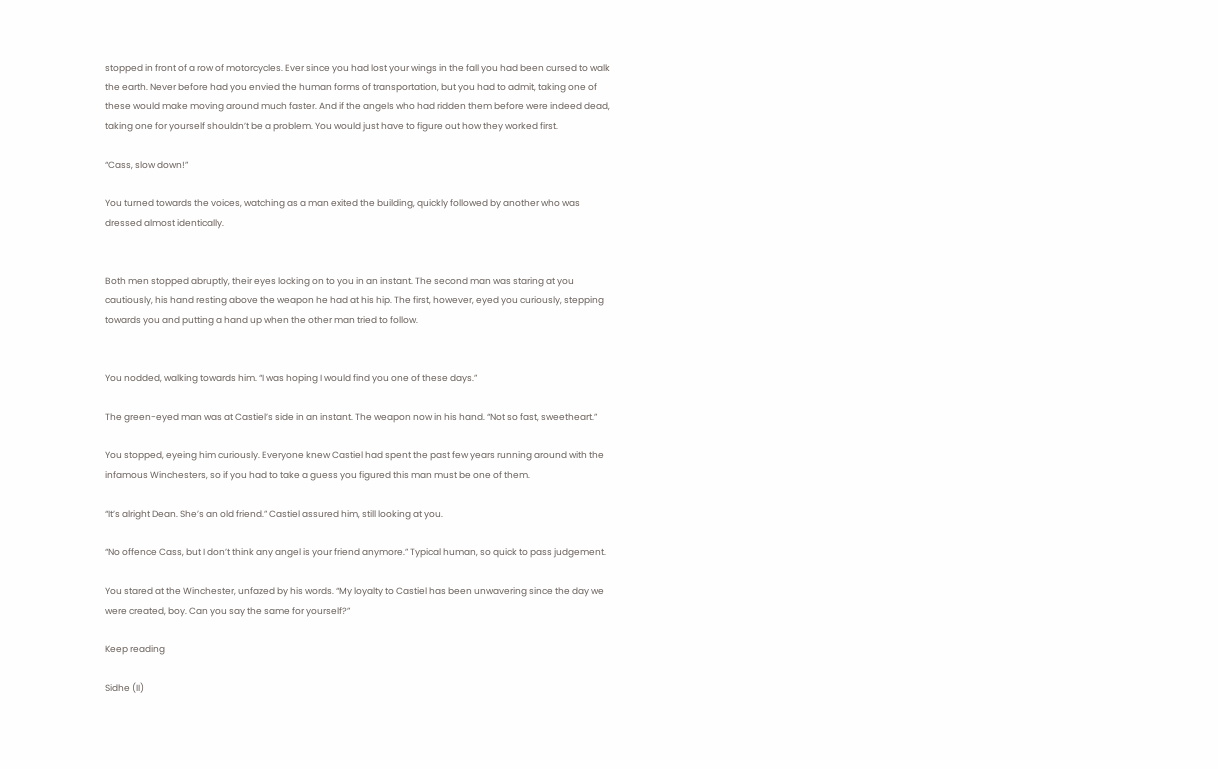stopped in front of a row of motorcycles. Ever since you had lost your wings in the fall you had been cursed to walk the earth. Never before had you envied the human forms of transportation, but you had to admit, taking one of these would make moving around much faster. And if the angels who had ridden them before were indeed dead, taking one for yourself shouldn’t be a problem. You would just have to figure out how they worked first.

“Cass, slow down!”

You turned towards the voices, watching as a man exited the building, quickly followed by another who was dressed almost identically.


Both men stopped abruptly, their eyes locking on to you in an instant. The second man was staring at you cautiously, his hand resting above the weapon he had at his hip. The first, however, eyed you curiously, stepping towards you and putting a hand up when the other man tried to follow.


You nodded, walking towards him. “I was hoping I would find you one of these days.”

The green-eyed man was at Castiel’s side in an instant. The weapon now in his hand. “Not so fast, sweetheart.”

You stopped, eyeing him curiously. Everyone knew Castiel had spent the past few years running around with the infamous Winchesters, so if you had to take a guess you figured this man must be one of them.

“It’s alright Dean. She’s an old friend.” Castiel assured him, still looking at you.

“No offence Cass, but I don’t think any angel is your friend anymore.” Typical human, so quick to pass judgement.

You stared at the Winchester, unfazed by his words. “My loyalty to Castiel has been unwavering since the day we were created, boy. Can you say the same for yourself?”

Keep reading

Sidhe (II)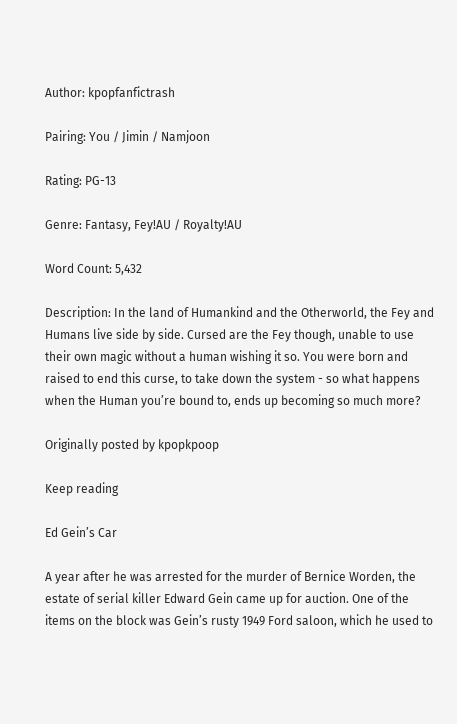Author: kpopfanfictrash

Pairing: You / Jimin / Namjoon

Rating: PG-13

Genre: Fantasy, Fey!AU / Royalty!AU

Word Count: 5,432

Description: In the land of Humankind and the Otherworld, the Fey and Humans live side by side. Cursed are the Fey though, unable to use their own magic without a human wishing it so. You were born and raised to end this curse, to take down the system - so what happens when the Human you’re bound to, ends up becoming so much more?

Originally posted by kpopkpoop

Keep reading

Ed Gein’s Car

A year after he was arrested for the murder of Bernice Worden, the estate of serial killer Edward Gein came up for auction. One of the items on the block was Gein’s rusty 1949 Ford saloon, which he used to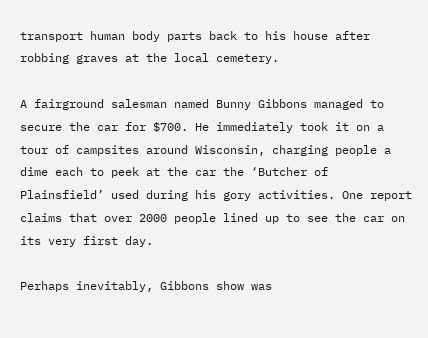transport human body parts back to his house after robbing graves at the local cemetery.

A fairground salesman named Bunny Gibbons managed to secure the car for $700. He immediately took it on a tour of campsites around Wisconsin, charging people a dime each to peek at the car the ‘Butcher of Plainsfield’ used during his gory activities. One report claims that over 2000 people lined up to see the car on its very first day.

Perhaps inevitably, Gibbons show was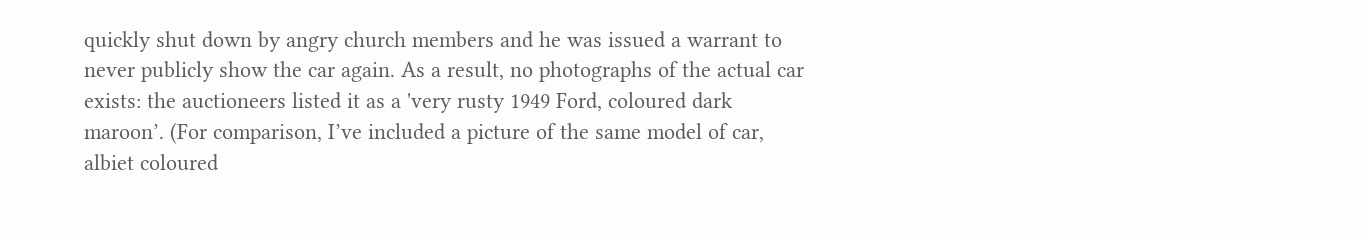quickly shut down by angry church members and he was issued a warrant to never publicly show the car again. As a result, no photographs of the actual car exists: the auctioneers listed it as a 'very rusty 1949 Ford, coloured dark maroon’. (For comparison, I’ve included a picture of the same model of car, albiet coloured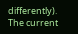differently). The current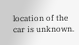location of the car is unknown.